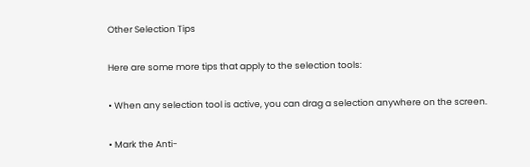Other Selection Tips

Here are some more tips that apply to the selection tools:

• When any selection tool is active, you can drag a selection anywhere on the screen.

• Mark the Anti-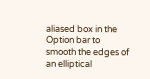aliased box in the Option bar to smooth the edges of an elliptical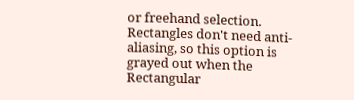or freehand selection. Rectangles don't need anti-aliasing, so this option is grayed out when the Rectangular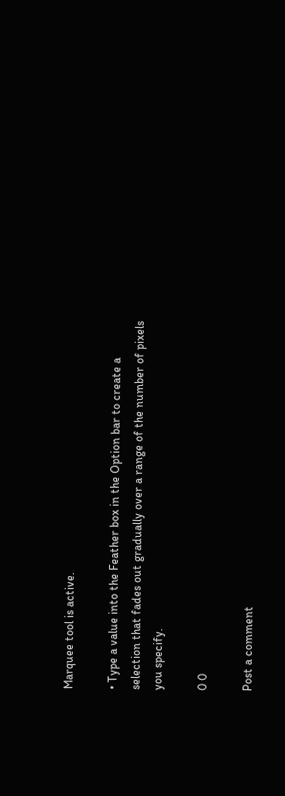Marquee tool is active.

• Type a value into the Feather box in the Option bar to create a selection that fades out gradually over a range of the number of pixels you specify.

0 0

Post a comment